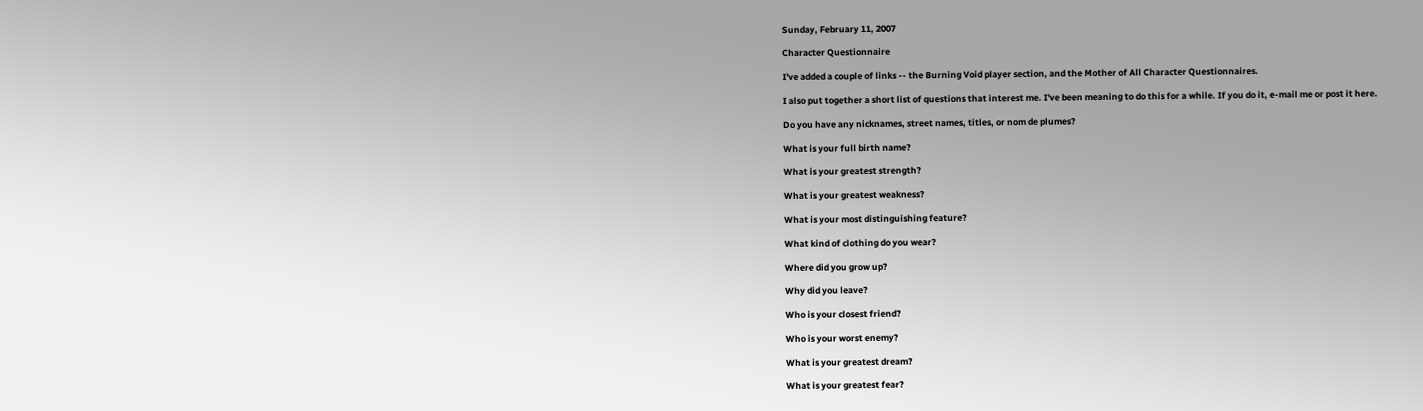Sunday, February 11, 2007

Character Questionnaire

I've added a couple of links -- the Burning Void player section, and the Mother of All Character Questionnaires.

I also put together a short list of questions that interest me. I've been meaning to do this for a while. If you do it, e-mail me or post it here.

Do you have any nicknames, street names, titles, or nom de plumes?

What is your full birth name?

What is your greatest strength?

What is your greatest weakness?

What is your most distinguishing feature?

What kind of clothing do you wear?

Where did you grow up?

Why did you leave?

Who is your closest friend?

Who is your worst enemy?

What is your greatest dream?

What is your greatest fear?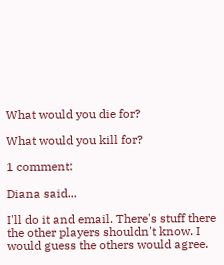What would you die for?

What would you kill for?

1 comment:

Diana said...

I'll do it and email. There's stuff there the other players shouldn't know. I would guess the others would agree.